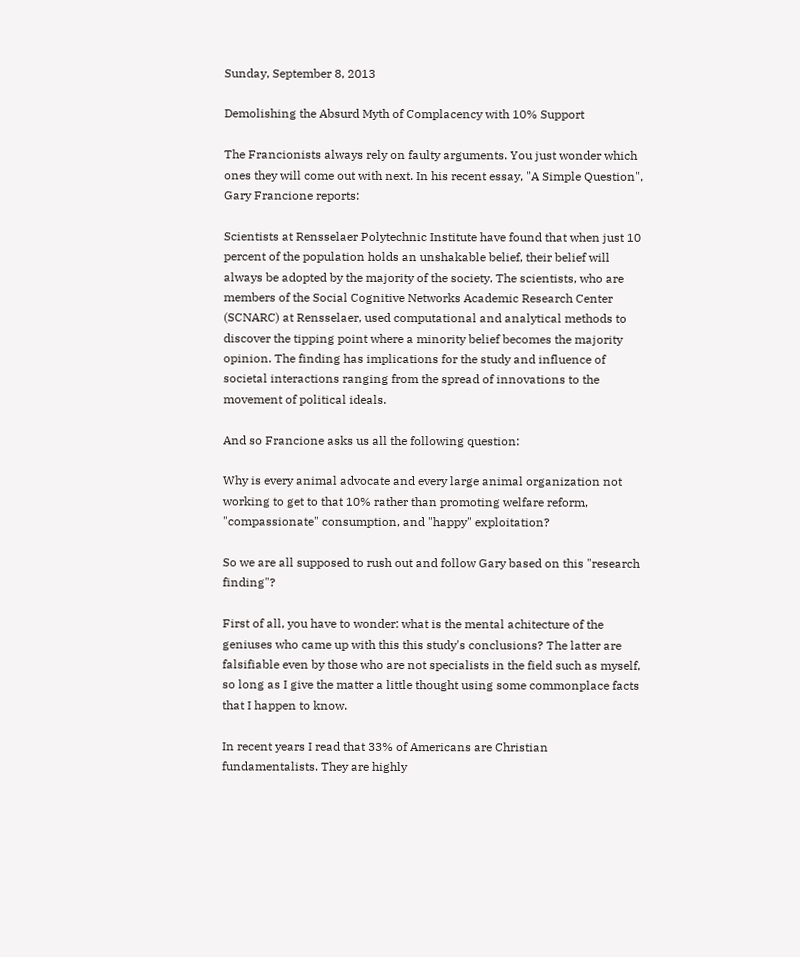Sunday, September 8, 2013

Demolishing the Absurd Myth of Complacency with 10% Support

The Francionists always rely on faulty arguments. You just wonder which ones they will come out with next. In his recent essay, "A Simple Question", Gary Francione reports:

Scientists at Rensselaer Polytechnic Institute have found that when just 10 percent of the population holds an unshakable belief, their belief will always be adopted by the majority of the society. The scientists, who are members of the Social Cognitive Networks Academic Research Center (SCNARC) at Rensselaer, used computational and analytical methods to discover the tipping point where a minority belief becomes the majority opinion. The finding has implications for the study and influence of societal interactions ranging from the spread of innovations to the movement of political ideals.

And so Francione asks us all the following question:

Why is every animal advocate and every large animal organization not working to get to that 10% rather than promoting welfare reform, "compassionate" consumption, and "happy" exploitation?

So we are all supposed to rush out and follow Gary based on this "research finding"?

First of all, you have to wonder: what is the mental achitecture of the geniuses who came up with this this study's conclusions? The latter are falsifiable even by those who are not specialists in the field such as myself, so long as I give the matter a little thought using some commonplace facts that I happen to know.

In recent years I read that 33% of Americans are Christian fundamentalists. They are highly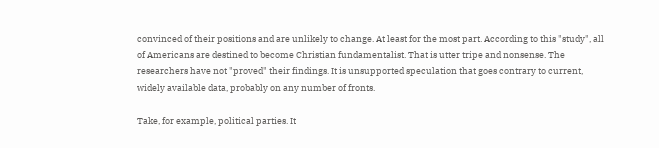convinced of their positions and are unlikely to change. At least for the most part. According to this "study", all of Americans are destined to become Christian fundamentalist. That is utter tripe and nonsense. The researchers have not "proved" their findings. It is unsupported speculation that goes contrary to current, widely available data, probably on any number of fronts.

Take, for example, political parties. It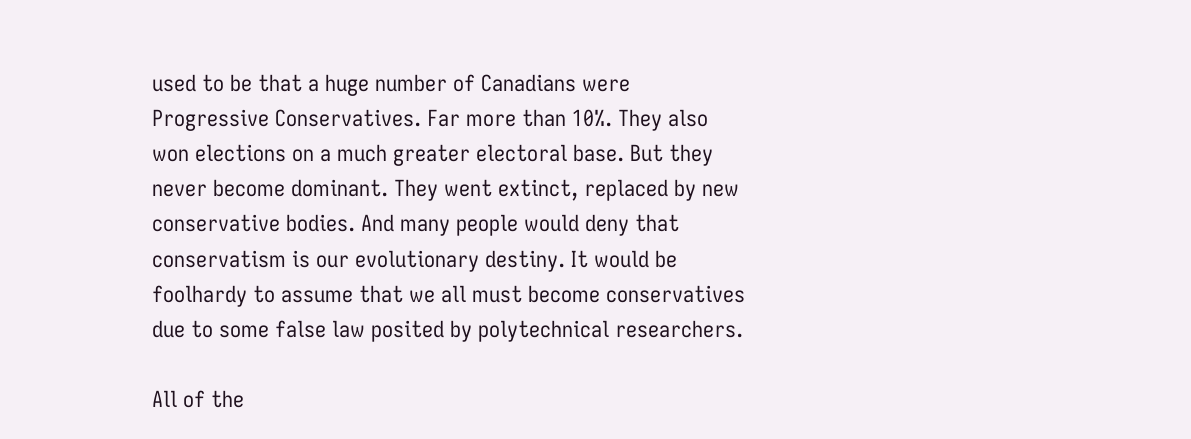used to be that a huge number of Canadians were Progressive Conservatives. Far more than 10%. They also won elections on a much greater electoral base. But they never become dominant. They went extinct, replaced by new conservative bodies. And many people would deny that conservatism is our evolutionary destiny. It would be foolhardy to assume that we all must become conservatives due to some false law posited by polytechnical researchers.

All of the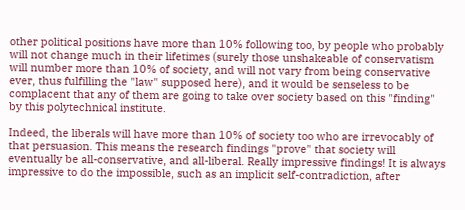other political positions have more than 10% following too, by people who probably will not change much in their lifetimes (surely those unshakeable of conservatism will number more than 10% of society, and will not vary from being conservative ever, thus fulfilling the "law" supposed here), and it would be senseless to be complacent that any of them are going to take over society based on this "finding" by this polytechnical institute.

Indeed, the liberals will have more than 10% of society too who are irrevocably of that persuasion. This means the research findings "prove" that society will eventually be all-conservative, and all-liberal. Really impressive findings! It is always impressive to do the impossible, such as an implicit self-contradiction, after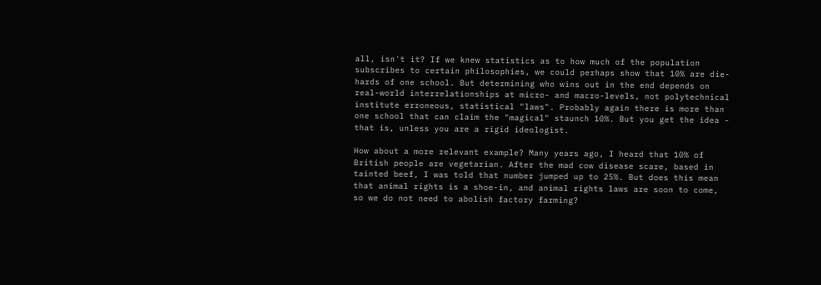all, isn't it? If we knew statistics as to how much of the population subscribes to certain philosophies, we could perhaps show that 10% are die-hards of one school. But determining who wins out in the end depends on real-world interrelationships at micro- and macro-levels, not polytechnical institute erroneous, statistical "laws". Probably again there is more than one school that can claim the "magical" staunch 10%. But you get the idea - that is, unless you are a rigid ideologist.

How about a more relevant example? Many years ago, I heard that 10% of British people are vegetarian. After the mad cow disease scare, based in tainted beef, I was told that number jumped up to 25%. But does this mean that animal rights is a shoe-in, and animal rights laws are soon to come, so we do not need to abolish factory farming?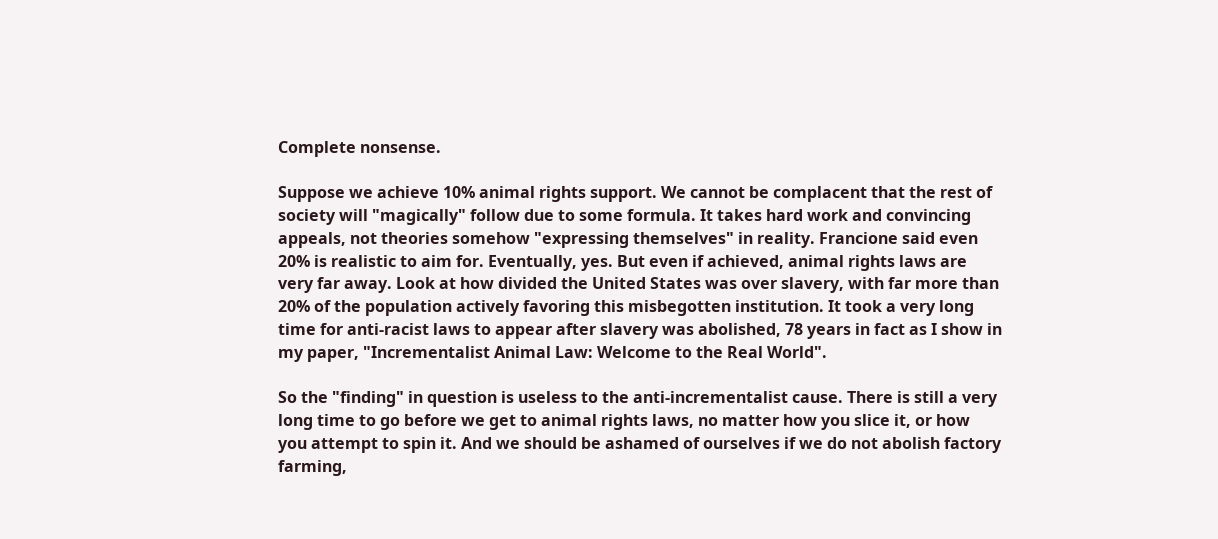Complete nonsense.

Suppose we achieve 10% animal rights support. We cannot be complacent that the rest of society will "magically" follow due to some formula. It takes hard work and convincing appeals, not theories somehow "expressing themselves" in reality. Francione said even 20% is realistic to aim for. Eventually, yes. But even if achieved, animal rights laws are very far away. Look at how divided the United States was over slavery, with far more than 20% of the population actively favoring this misbegotten institution. It took a very long time for anti-racist laws to appear after slavery was abolished, 78 years in fact as I show in my paper, "Incrementalist Animal Law: Welcome to the Real World".

So the "finding" in question is useless to the anti-incrementalist cause. There is still a very long time to go before we get to animal rights laws, no matter how you slice it, or how you attempt to spin it. And we should be ashamed of ourselves if we do not abolish factory farming,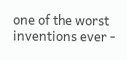one of the worst inventions ever -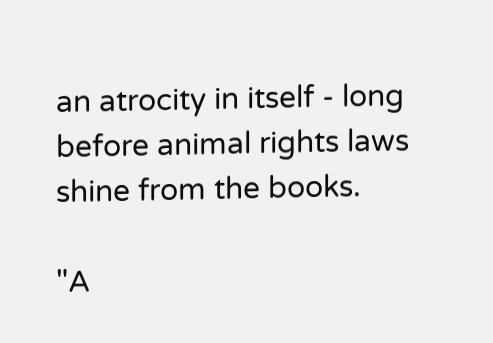an atrocity in itself - long before animal rights laws shine from the books.

"A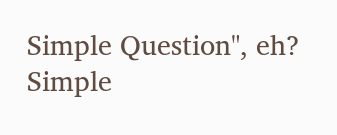Simple Question", eh? Simple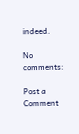indeed.

No comments:

Post a Comment